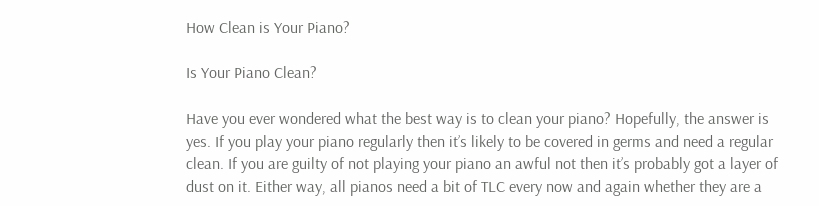How Clean is Your Piano?

Is Your Piano Clean?

Have you ever wondered what the best way is to clean your piano? Hopefully, the answer is yes. If you play your piano regularly then it’s likely to be covered in germs and need a regular clean. If you are guilty of not playing your piano an awful not then it’s probably got a layer of dust on it. Either way, all pianos need a bit of TLC every now and again whether they are a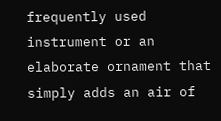frequently used instrument or an elaborate ornament that simply adds an air of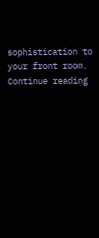sophistication to your front room. Continue reading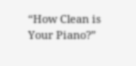“How Clean is Your Piano?”